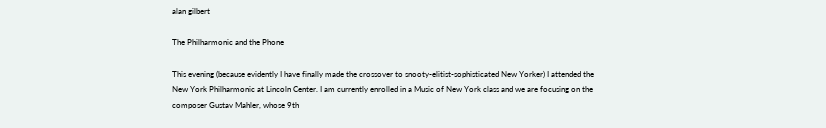alan gilbert

The Philharmonic and the Phone

This evening (because evidently I have finally made the crossover to snooty-elitist-sophisticated New Yorker) I attended the New York Philharmonic at Lincoln Center. I am currently enrolled in a Music of New York class and we are focusing on the composer Gustav Mahler, whose 9th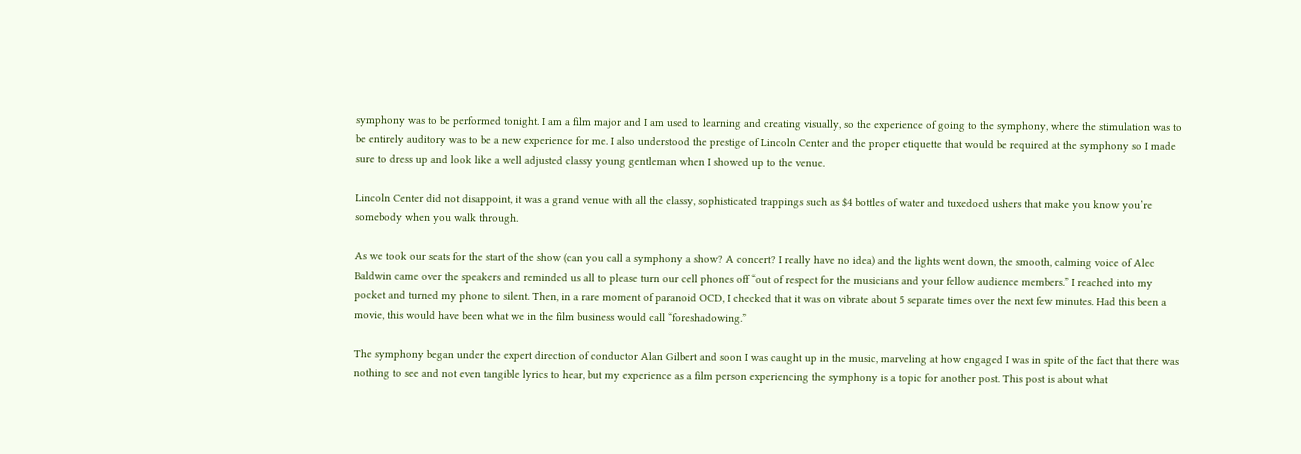symphony was to be performed tonight. I am a film major and I am used to learning and creating visually, so the experience of going to the symphony, where the stimulation was to be entirely auditory was to be a new experience for me. I also understood the prestige of Lincoln Center and the proper etiquette that would be required at the symphony so I made sure to dress up and look like a well adjusted classy young gentleman when I showed up to the venue.

Lincoln Center did not disappoint, it was a grand venue with all the classy, sophisticated trappings such as $4 bottles of water and tuxedoed ushers that make you know you’re somebody when you walk through.

As we took our seats for the start of the show (can you call a symphony a show? A concert? I really have no idea) and the lights went down, the smooth, calming voice of Alec Baldwin came over the speakers and reminded us all to please turn our cell phones off “out of respect for the musicians and your fellow audience members.” I reached into my pocket and turned my phone to silent. Then, in a rare moment of paranoid OCD, I checked that it was on vibrate about 5 separate times over the next few minutes. Had this been a movie, this would have been what we in the film business would call “foreshadowing.”

The symphony began under the expert direction of conductor Alan Gilbert and soon I was caught up in the music, marveling at how engaged I was in spite of the fact that there was nothing to see and not even tangible lyrics to hear, but my experience as a film person experiencing the symphony is a topic for another post. This post is about what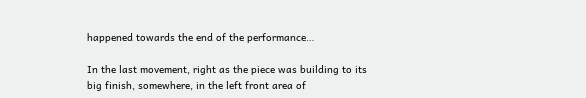happened towards the end of the performance…

In the last movement, right as the piece was building to its big finish, somewhere, in the left front area of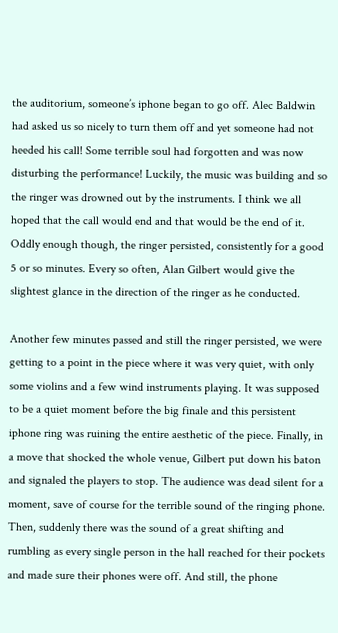the auditorium, someone’s iphone began to go off. Alec Baldwin had asked us so nicely to turn them off and yet someone had not heeded his call! Some terrible soul had forgotten and was now disturbing the performance! Luckily, the music was building and so the ringer was drowned out by the instruments. I think we all hoped that the call would end and that would be the end of it. Oddly enough though, the ringer persisted, consistently for a good 5 or so minutes. Every so often, Alan Gilbert would give the slightest glance in the direction of the ringer as he conducted.

Another few minutes passed and still the ringer persisted, we were getting to a point in the piece where it was very quiet, with only some violins and a few wind instruments playing. It was supposed to be a quiet moment before the big finale and this persistent iphone ring was ruining the entire aesthetic of the piece. Finally, in a move that shocked the whole venue, Gilbert put down his baton and signaled the players to stop. The audience was dead silent for a moment, save of course for the terrible sound of the ringing phone. Then, suddenly there was the sound of a great shifting and rumbling as every single person in the hall reached for their pockets and made sure their phones were off. And still, the phone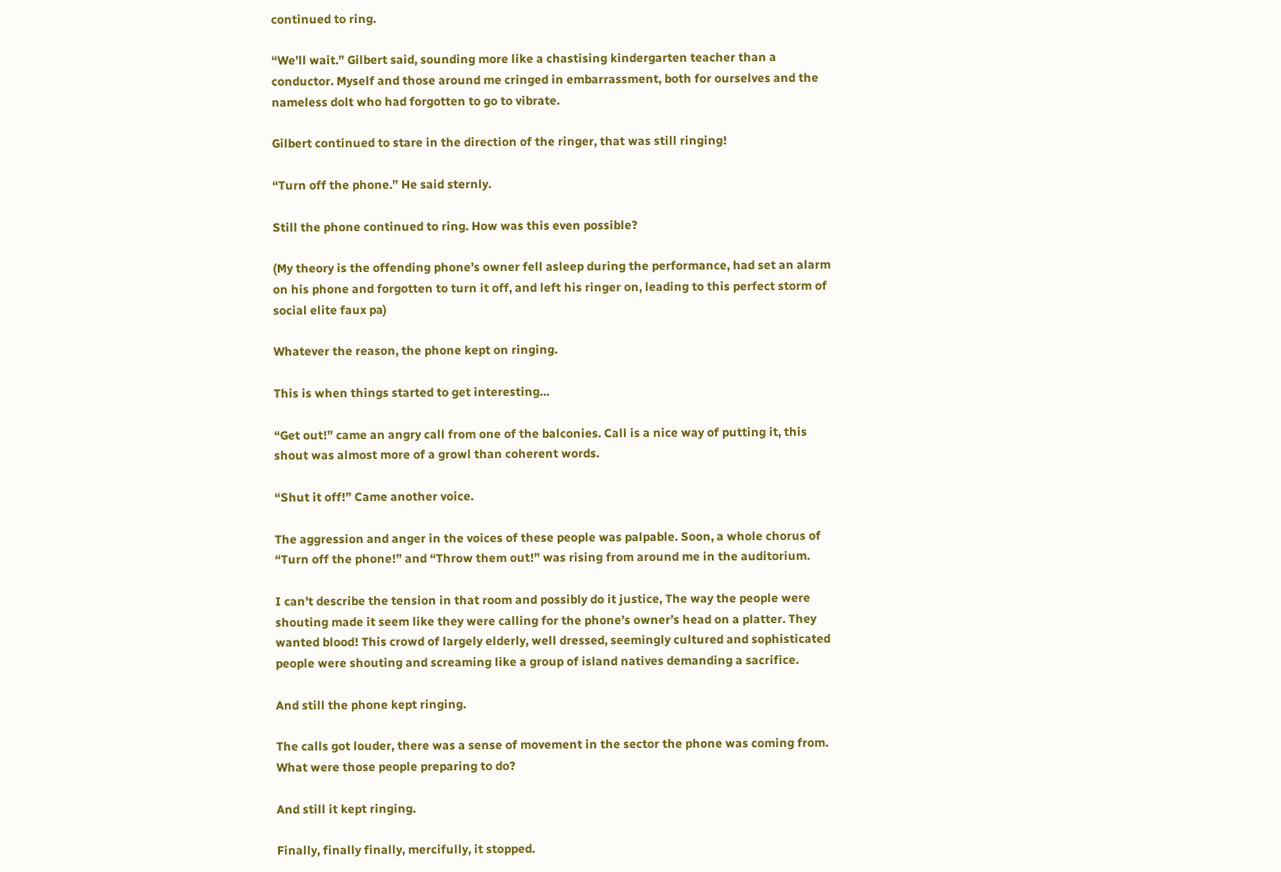continued to ring.

“We’ll wait.” Gilbert said, sounding more like a chastising kindergarten teacher than a conductor. Myself and those around me cringed in embarrassment, both for ourselves and the nameless dolt who had forgotten to go to vibrate.

Gilbert continued to stare in the direction of the ringer, that was still ringing!

“Turn off the phone.” He said sternly.

Still the phone continued to ring. How was this even possible?

(My theory is the offending phone’s owner fell asleep during the performance, had set an alarm on his phone and forgotten to turn it off, and left his ringer on, leading to this perfect storm of social elite faux pa)

Whatever the reason, the phone kept on ringing.

This is when things started to get interesting…

“Get out!” came an angry call from one of the balconies. Call is a nice way of putting it, this shout was almost more of a growl than coherent words.

“Shut it off!” Came another voice.

The aggression and anger in the voices of these people was palpable. Soon, a whole chorus of “Turn off the phone!” and “Throw them out!” was rising from around me in the auditorium.

I can’t describe the tension in that room and possibly do it justice, The way the people were shouting made it seem like they were calling for the phone’s owner’s head on a platter. They wanted blood! This crowd of largely elderly, well dressed, seemingly cultured and sophisticated people were shouting and screaming like a group of island natives demanding a sacrifice.

And still the phone kept ringing.

The calls got louder, there was a sense of movement in the sector the phone was coming from. What were those people preparing to do?

And still it kept ringing.

Finally, finally finally, mercifully, it stopped.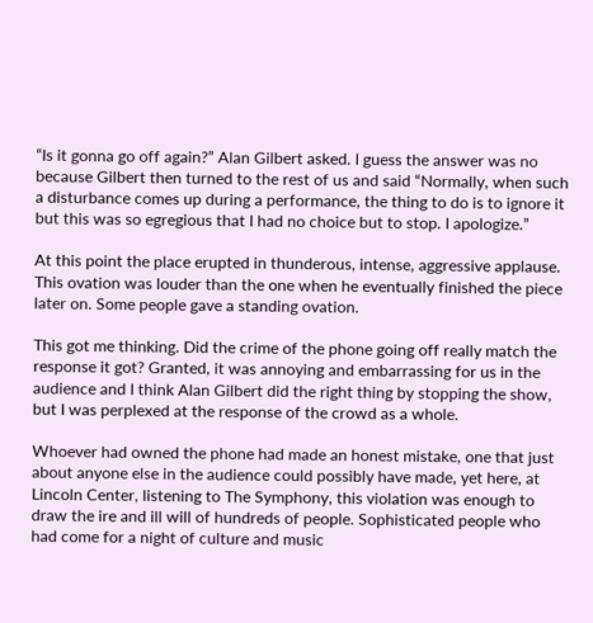“Is it gonna go off again?” Alan Gilbert asked. I guess the answer was no because Gilbert then turned to the rest of us and said “Normally, when such a disturbance comes up during a performance, the thing to do is to ignore it but this was so egregious that I had no choice but to stop. I apologize.”

At this point the place erupted in thunderous, intense, aggressive applause. This ovation was louder than the one when he eventually finished the piece later on. Some people gave a standing ovation.

This got me thinking. Did the crime of the phone going off really match the response it got? Granted, it was annoying and embarrassing for us in the audience and I think Alan Gilbert did the right thing by stopping the show, but I was perplexed at the response of the crowd as a whole.

Whoever had owned the phone had made an honest mistake, one that just about anyone else in the audience could possibly have made, yet here, at Lincoln Center, listening to The Symphony, this violation was enough to draw the ire and ill will of hundreds of people. Sophisticated people who had come for a night of culture and music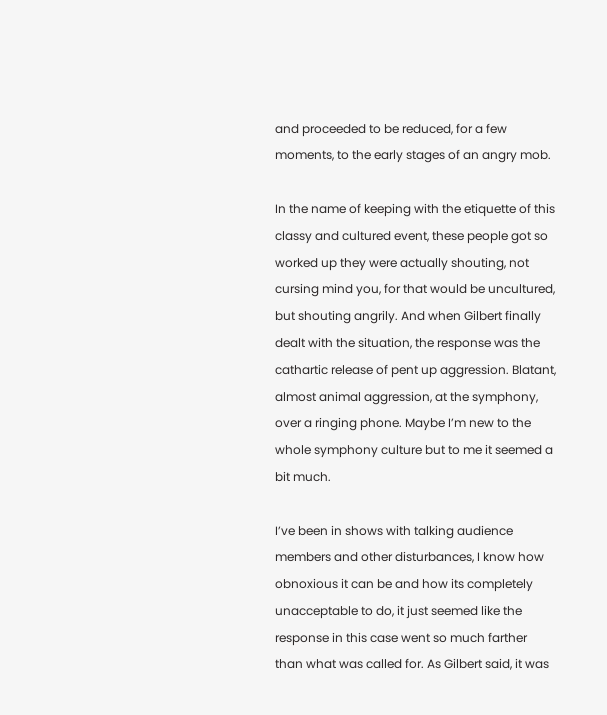and proceeded to be reduced, for a few moments, to the early stages of an angry mob.

In the name of keeping with the etiquette of this classy and cultured event, these people got so worked up they were actually shouting, not cursing mind you, for that would be uncultured, but shouting angrily. And when Gilbert finally dealt with the situation, the response was the cathartic release of pent up aggression. Blatant, almost animal aggression, at the symphony, over a ringing phone. Maybe I’m new to the whole symphony culture but to me it seemed a bit much.

I’ve been in shows with talking audience members and other disturbances, I know how obnoxious it can be and how its completely unacceptable to do, it just seemed like the response in this case went so much farther than what was called for. As Gilbert said, it was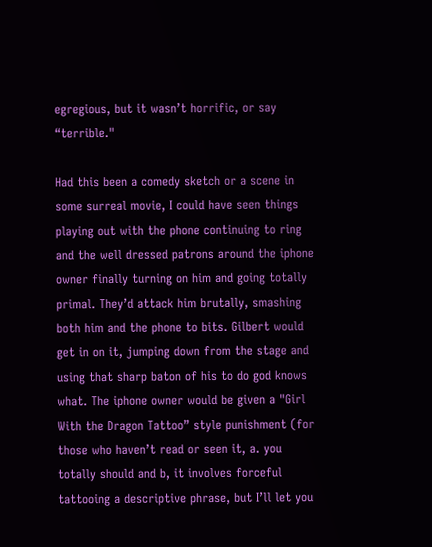egregious, but it wasn’t horrific, or say “terrible."

Had this been a comedy sketch or a scene in some surreal movie, I could have seen things playing out with the phone continuing to ring and the well dressed patrons around the iphone owner finally turning on him and going totally primal. They’d attack him brutally, smashing both him and the phone to bits. Gilbert would get in on it, jumping down from the stage and using that sharp baton of his to do god knows what. The iphone owner would be given a "Girl With the Dragon Tattoo” style punishment (for those who haven’t read or seen it, a. you totally should and b, it involves forceful tattooing a descriptive phrase, but I’ll let you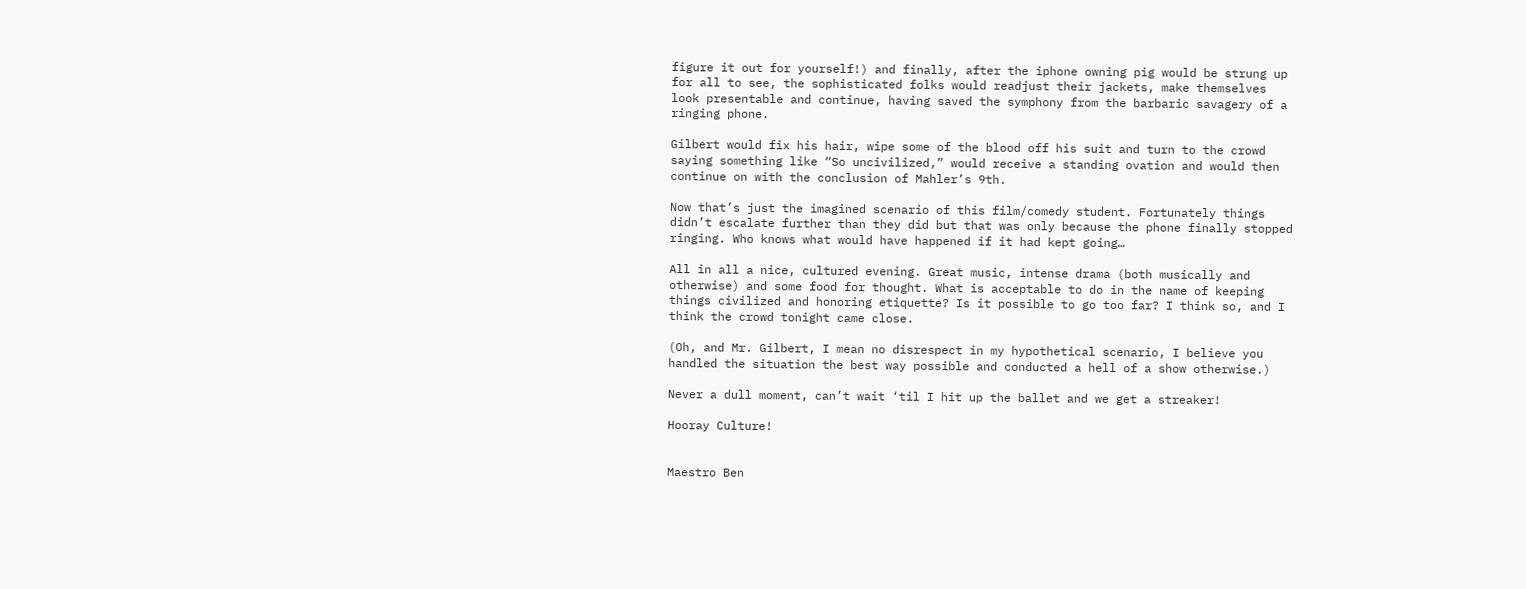figure it out for yourself!) and finally, after the iphone owning pig would be strung up for all to see, the sophisticated folks would readjust their jackets, make themselves look presentable and continue, having saved the symphony from the barbaric savagery of a ringing phone.

Gilbert would fix his hair, wipe some of the blood off his suit and turn to the crowd saying something like “So uncivilized,” would receive a standing ovation and would then continue on with the conclusion of Mahler’s 9th.

Now that’s just the imagined scenario of this film/comedy student. Fortunately things didn’t escalate further than they did but that was only because the phone finally stopped ringing. Who knows what would have happened if it had kept going…

All in all a nice, cultured evening. Great music, intense drama (both musically and otherwise) and some food for thought. What is acceptable to do in the name of keeping things civilized and honoring etiquette? Is it possible to go too far? I think so, and I think the crowd tonight came close.

(Oh, and Mr. Gilbert, I mean no disrespect in my hypothetical scenario, I believe you handled the situation the best way possible and conducted a hell of a show otherwise.)

Never a dull moment, can’t wait ‘til I hit up the ballet and we get a streaker!

Hooray Culture!


Maestro Ben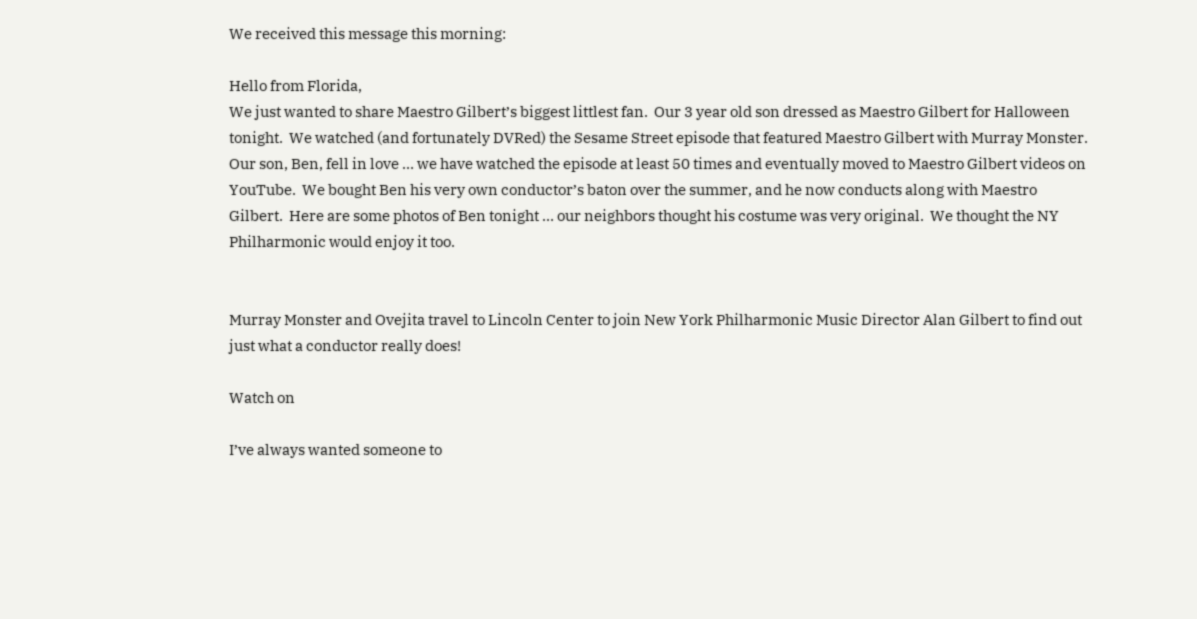We received this message this morning:

Hello from Florida,
We just wanted to share Maestro Gilbert’s biggest littlest fan.  Our 3 year old son dressed as Maestro Gilbert for Halloween tonight.  We watched (and fortunately DVRed) the Sesame Street episode that featured Maestro Gilbert with Murray Monster.  Our son, Ben, fell in love … we have watched the episode at least 50 times and eventually moved to Maestro Gilbert videos on YouTube.  We bought Ben his very own conductor’s baton over the summer, and he now conducts along with Maestro Gilbert.  Here are some photos of Ben tonight … our neighbors thought his costume was very original.  We thought the NY Philharmonic would enjoy it too.


Murray Monster and Ovejita travel to Lincoln Center to join New York Philharmonic Music Director Alan Gilbert to find out just what a conductor really does!

Watch on

I’ve always wanted someone to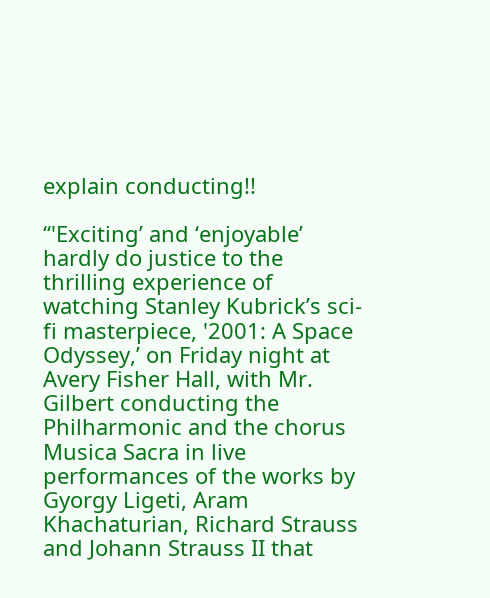explain conducting!!

“'Exciting’ and ‘enjoyable’ hardly do justice to the thrilling experience of watching Stanley Kubrick’s sci-fi masterpiece, '2001: A Space Odyssey,’ on Friday night at Avery Fisher Hall, with Mr. Gilbert conducting the Philharmonic and the chorus Musica Sacra in live performances of the works by Gyorgy Ligeti, Aram Khachaturian, Richard Strauss and Johann Strauss II that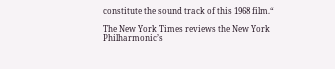constitute the sound track of this 1968 film.“

The New York Times reviews the New York Philharmonic’s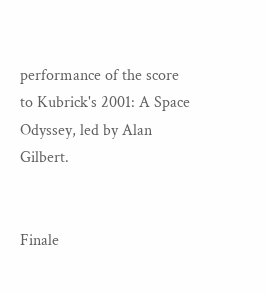performance of the score to Kubrick's 2001: A Space Odyssey, led by Alan Gilbert.


Finale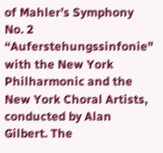of Mahler’s Symphony No. 2 “Auferstehungssinfonie" with the New York Philharmonic and the New York Choral Artists, conducted by Alan Gilbert. The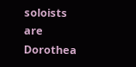soloists are Dorothea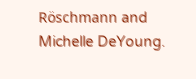Röschmann and Michelle DeYoung.